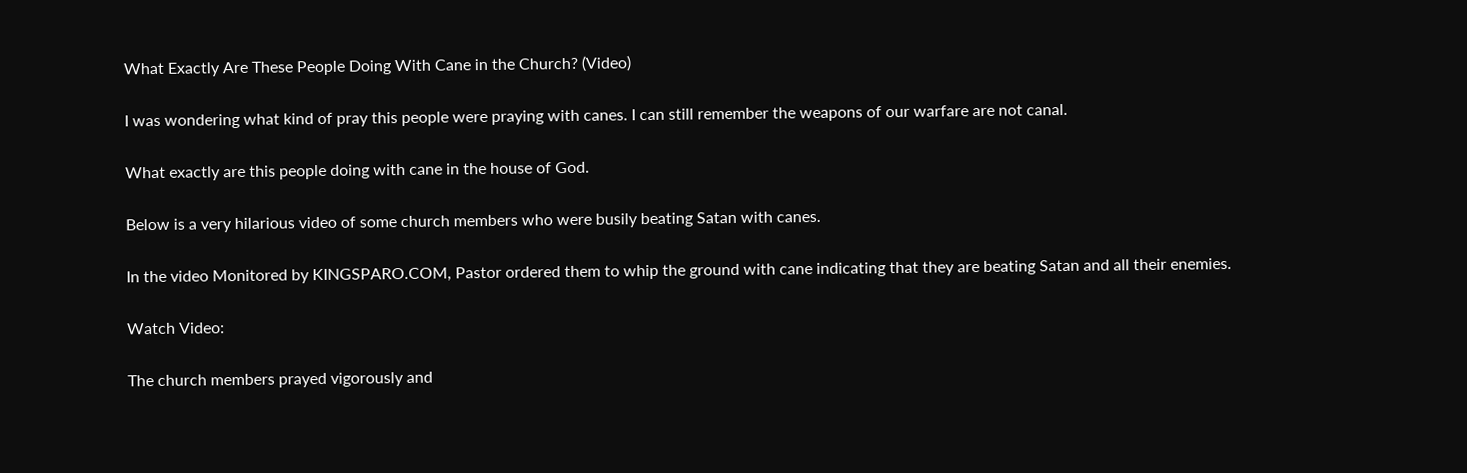What Exactly Are These People Doing With Cane in the Church? (Video)

I was wondering what kind of pray this people were praying with canes. I can still remember the weapons of our warfare are not canal.

What exactly are this people doing with cane in the house of God.

Below is a very hilarious video of some church members who were busily beating Satan with canes.

In the video Monitored by KINGSPARO.COM, Pastor ordered them to whip the ground with cane indicating that they are beating Satan and all their enemies.

Watch Video:

The church members prayed vigorously and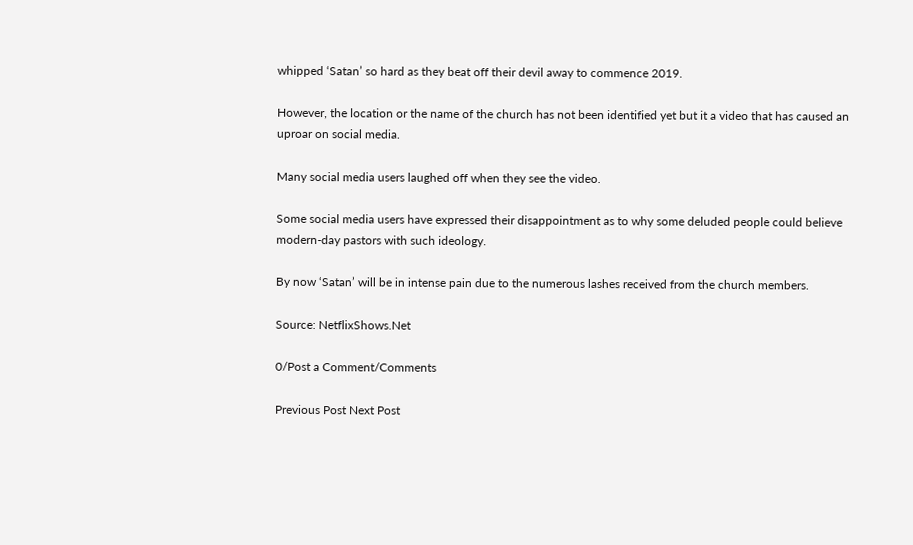whipped ‘Satan’ so hard as they beat off their devil away to commence 2019.

However, the location or the name of the church has not been identified yet but it a video that has caused an uproar on social media.

Many social media users laughed off when they see the video.

Some social media users have expressed their disappointment as to why some deluded people could believe modern-day pastors with such ideology.

By now ‘Satan’ will be in intense pain due to the numerous lashes received from the church members.

Source: NetflixShows.Net

0/Post a Comment/Comments

Previous Post Next Post